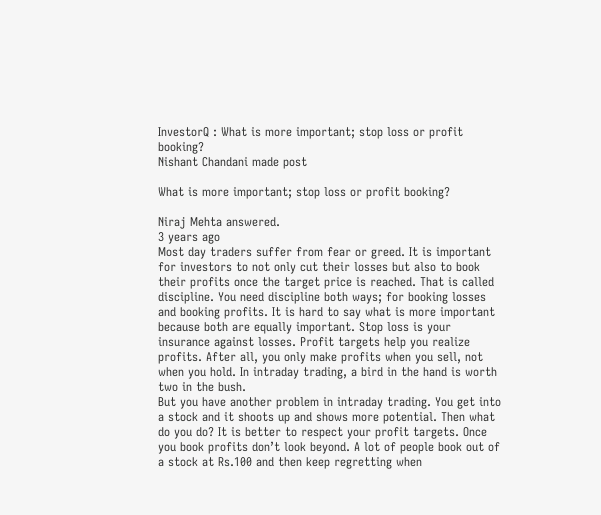InvestorQ : What is more important; stop loss or profit booking?
Nishant Chandani made post

What is more important; stop loss or profit booking?

Niraj Mehta answered.
3 years ago
Most day traders suffer from fear or greed. It is important for investors to not only cut their losses but also to book their profits once the target price is reached. That is called discipline. You need discipline both ways; for booking losses and booking profits. It is hard to say what is more important because both are equally important. Stop loss is your insurance against losses. Profit targets help you realize profits. After all, you only make profits when you sell, not when you hold. In intraday trading, a bird in the hand is worth two in the bush.
But you have another problem in intraday trading. You get into a stock and it shoots up and shows more potential. Then what do you do? It is better to respect your profit targets. Once you book profits don’t look beyond. A lot of people book out of a stock at Rs.100 and then keep regretting when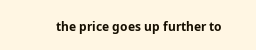the price goes up further to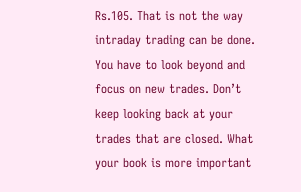Rs.105. That is not the way intraday trading can be done. You have to look beyond and focus on new trades. Don’t keep looking back at your trades that are closed. What your book is more important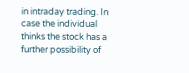in intraday trading. In case the individual thinks the stock has a further possibility of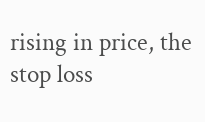rising in price, the stop loss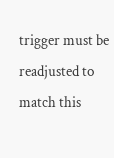trigger must be readjusted to match this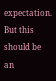expectation. But this should be an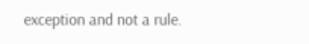exception and not a rule.